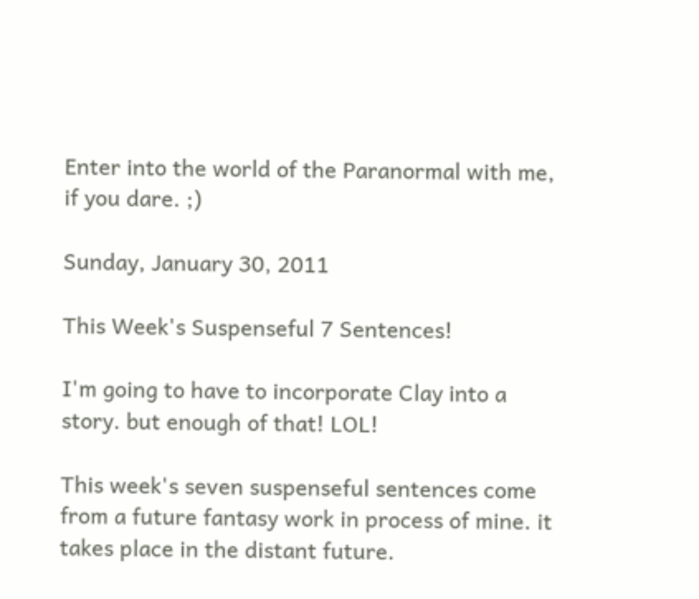Enter into the world of the Paranormal with me, if you dare. ;)

Sunday, January 30, 2011

This Week's Suspenseful 7 Sentences!

I'm going to have to incorporate Clay into a story. but enough of that! LOL!

This week's seven suspenseful sentences come from a future fantasy work in process of mine. it takes place in the distant future.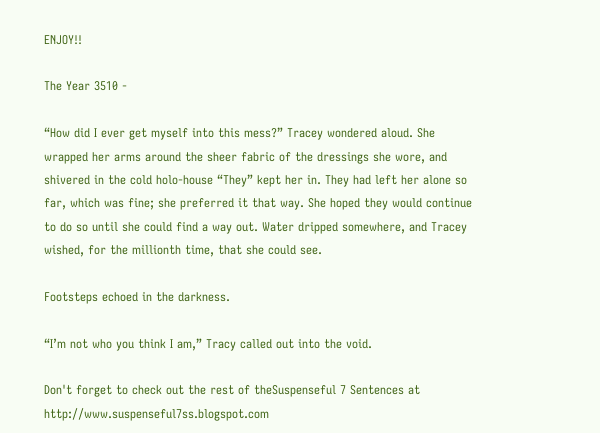ENJOY!!

The Year 3510 -

“How did I ever get myself into this mess?” Tracey wondered aloud. She wrapped her arms around the sheer fabric of the dressings she wore, and shivered in the cold holo-house “They” kept her in. They had left her alone so far, which was fine; she preferred it that way. She hoped they would continue to do so until she could find a way out. Water dripped somewhere, and Tracey wished, for the millionth time, that she could see.

Footsteps echoed in the darkness.

“I’m not who you think I am,” Tracy called out into the void.

Don't forget to check out the rest of theSuspenseful 7 Sentences at http://www.suspenseful7ss.blogspot.com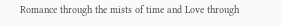Romance through the mists of time and Love through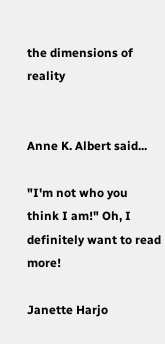the dimensions of reality


Anne K. Albert said...

"I'm not who you think I am!" Oh, I definitely want to read more!

Janette Harjo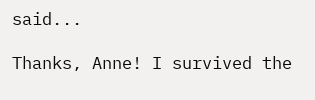said...

Thanks, Anne! I survived the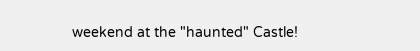weekend at the "haunted" Castle!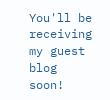You'll be receiving my guest blog soon!